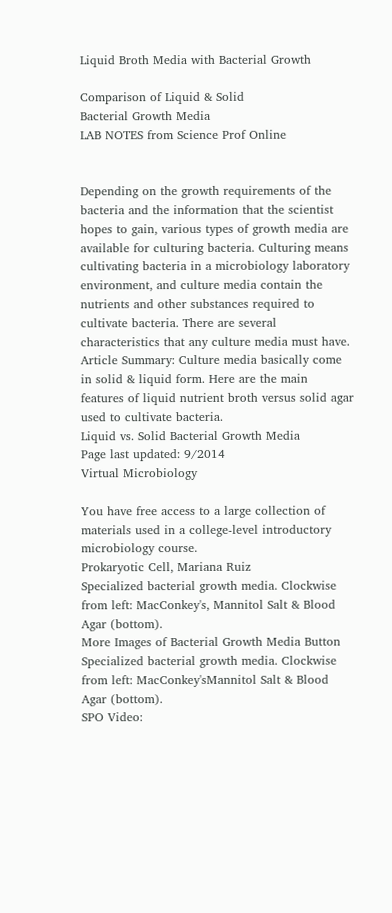Liquid Broth Media with Bacterial Growth

Comparison of Liquid & Solid
Bacterial Growth Media
LAB NOTES from Science Prof Online


Depending on the growth requirements of the bacteria and the information that the scientist hopes to gain, various types of growth media are available for culturing bacteria. Culturing means cultivating bacteria in a microbiology laboratory environment, and culture media contain the nutrients and other substances required to cultivate bacteria. There are several characteristics that any culture media must have.
Article Summary: Culture media basically come in solid & liquid form. Here are the main features of liquid nutrient broth versus solid agar used to cultivate bacteria.
Liquid vs. Solid Bacterial Growth Media
Page last updated: 9/2014
Virtual Microbiology

You have free access to a large collection of materials used in a college-level introductory microbiology course.
Prokaryotic Cell, Mariana Ruiz
Specialized bacterial growth media. Clockwise from left: MacConkey's, Mannitol Salt & Blood Agar (bottom).
More Images of Bacterial Growth Media Button
Specialized bacterial growth media. Clockwise from left: MacConkey'sMannitol Salt & Blood Agar (bottom).
SPO Video: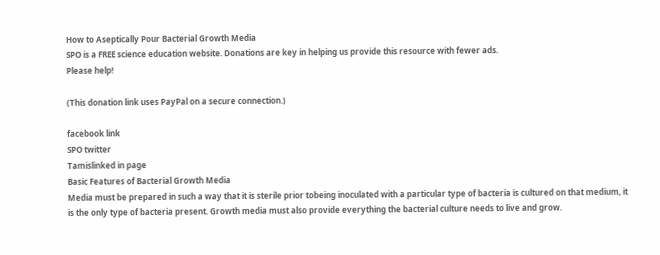How to Aseptically Pour Bacterial Growth Media
SPO is a FREE science education website. Donations are key in helping us provide this resource with fewer ads.
Please help!

(This donation link uses PayPal on a secure connection.)

facebook link
SPO twitter
Tamislinked in page
Basic Features of Bacterial Growth Media
Media must be prepared in such a way that it is sterile prior tobeing inoculated with a particular type of bacteria is cultured on that medium, it is the only type of bacteria present. Growth media must also provide everything the bacterial culture needs to live and grow.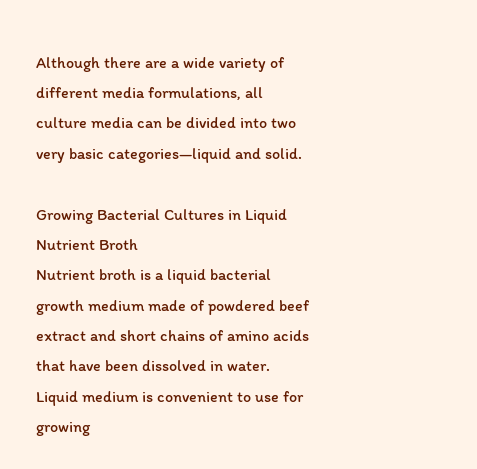Although there are a wide variety of different media formulations, all culture media can be divided into two very basic categories—liquid and solid.

Growing Bacterial Cultures in Liquid Nutrient Broth
Nutrient broth is a liquid bacterial growth medium made of powdered beef extract and short chains of amino acids that have been dissolved in water. Liquid medium is convenient to use for growing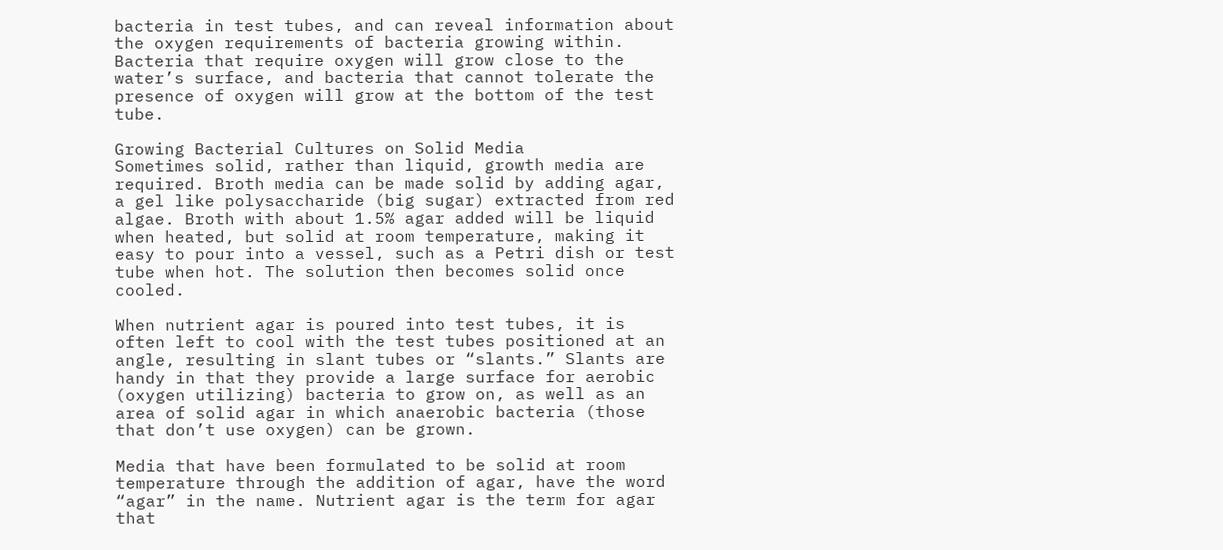bacteria in test tubes, and can reveal information about the oxygen requirements of bacteria growing within. Bacteria that require oxygen will grow close to the water’s surface, and bacteria that cannot tolerate the presence of oxygen will grow at the bottom of the test tube.

Growing Bacterial Cultures on Solid Media
Sometimes solid, rather than liquid, growth media are required. Broth media can be made solid by adding agar, a gel like polysaccharide (big sugar) extracted from red algae. Broth with about 1.5% agar added will be liquid when heated, but solid at room temperature, making it easy to pour into a vessel, such as a Petri dish or test tube when hot. The solution then becomes solid once cooled.

When nutrient agar is poured into test tubes, it is often left to cool with the test tubes positioned at an angle, resulting in slant tubes or “slants.” Slants are handy in that they provide a large surface for aerobic (oxygen utilizing) bacteria to grow on, as well as an area of solid agar in which anaerobic bacteria (those that don’t use oxygen) can be grown.

Media that have been formulated to be solid at room temperature through the addition of agar, have the word “agar” in the name. Nutrient agar is the term for agar that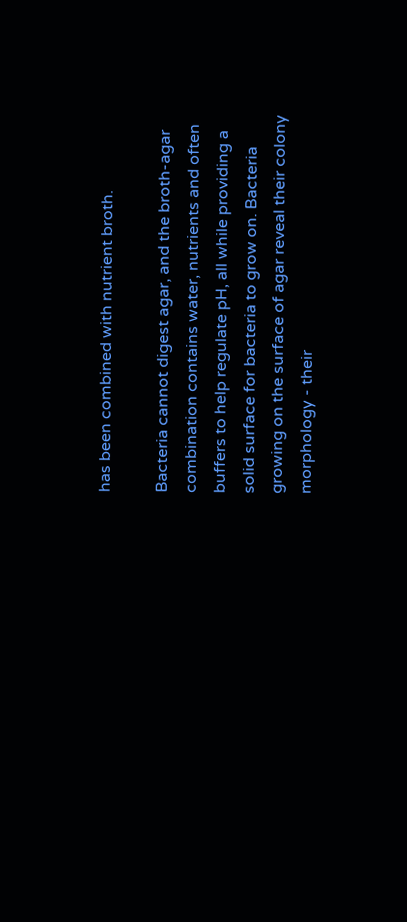has been combined with nutrient broth.

Bacteria cannot digest agar, and the broth-agar combination contains water, nutrients and often buffers to help regulate pH, all while providing a solid surface for bacteria to grow on. Bacteria growing on the surface of agar reveal their colony morphology - their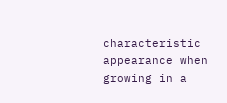characteristic appearance when growing in a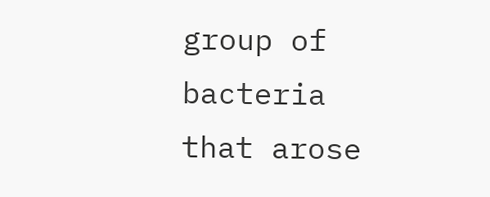group of bacteria that arose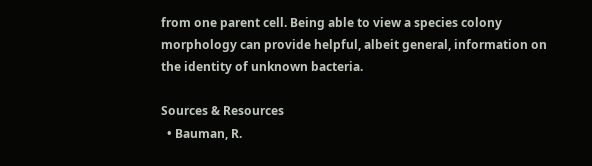from one parent cell. Being able to view a species colony morphology can provide helpful, albeit general, information on the identity of unknown bacteria.

Sources & Resources
  • Bauman, R.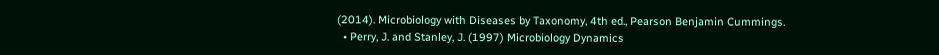(2014). Microbiology with Diseases by Taxonomy, 4th ed., Pearson Benjamin Cummings.
  • Perry, J. and Stanley, J. (1997) Microbiology Dynamics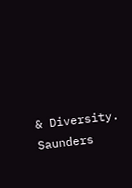& Diversity. Saunders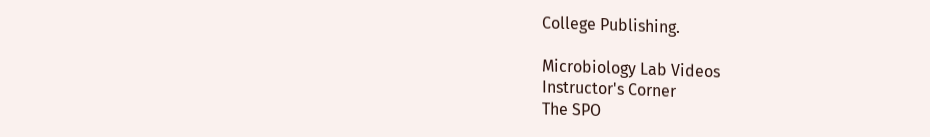College Publishing.

Microbiology Lab Videos
Instructor's Corner
The SPO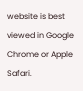website is best viewed in Google Chrome or Apple Safari.